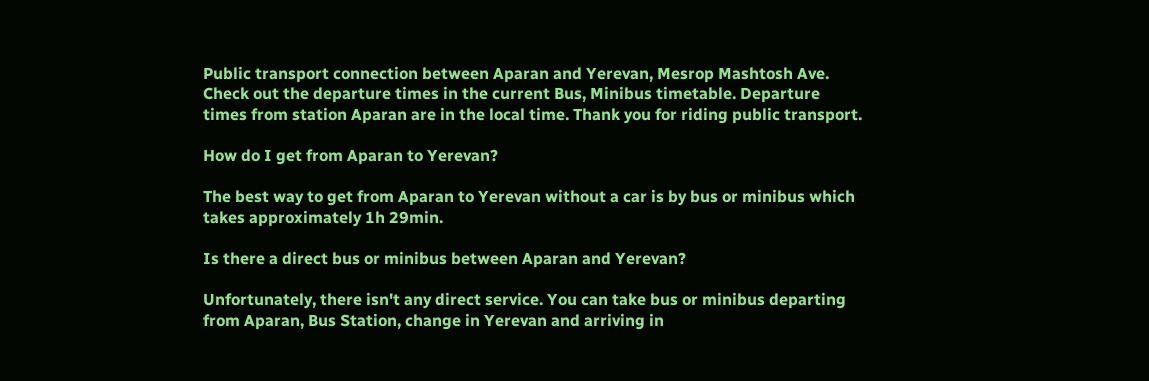Public transport connection between Aparan and Yerevan, Mesrop Mashtosh Ave. Check out the departure times in the current Bus, Minibus timetable. Departure times from station Aparan are in the local time. Thank you for riding public transport.

How do I get from Aparan to Yerevan?

The best way to get from Aparan to Yerevan without a car is by bus or minibus which takes approximately 1h 29min.

Is there a direct bus or minibus between Aparan and Yerevan?

Unfortunately, there isn't any direct service. You can take bus or minibus departing from Aparan, Bus Station, change in Yerevan and arriving in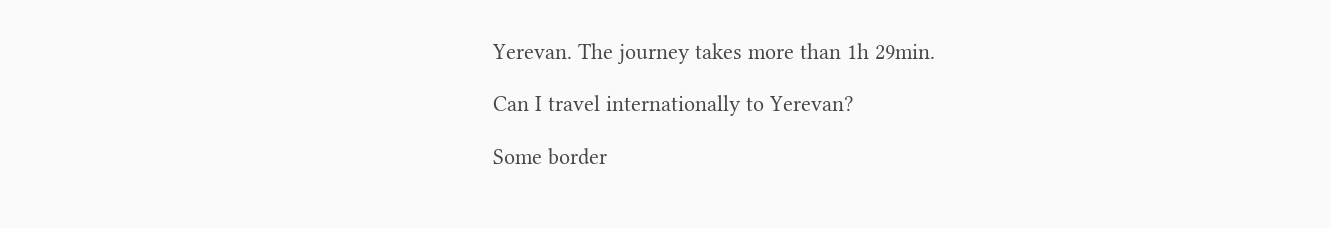Yerevan. The journey takes more than 1h 29min.

Can I travel internationally to Yerevan?

Some border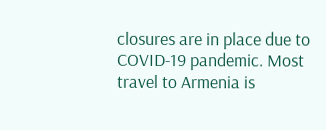closures are in place due to COVID-19 pandemic. Most travel to Armenia is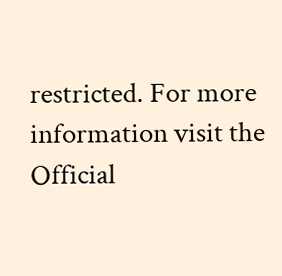restricted. For more information visit the Official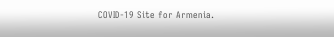COVID-19 Site for Armenia.